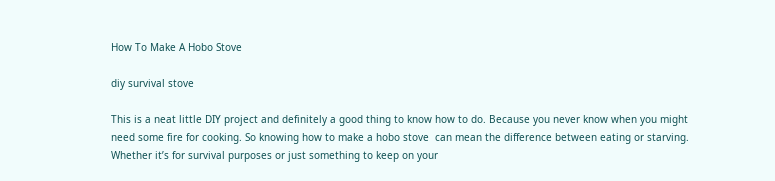How To Make A Hobo Stove

diy survival stove

This is a neat little DIY project and definitely a good thing to know how to do. Because you never know when you might need some fire for cooking. So knowing how to make a hobo stove  can mean the difference between eating or starving. Whether it’s for survival purposes or just something to keep on your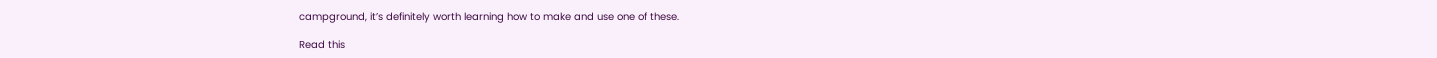campground, it’s definitely worth learning how to make and use one of these.

Read this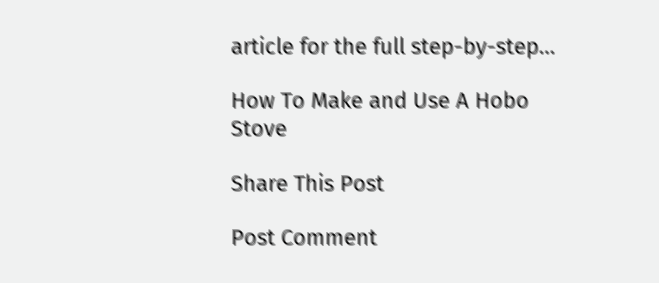article for the full step-by-step…

How To Make and Use A Hobo Stove

Share This Post

Post Comment